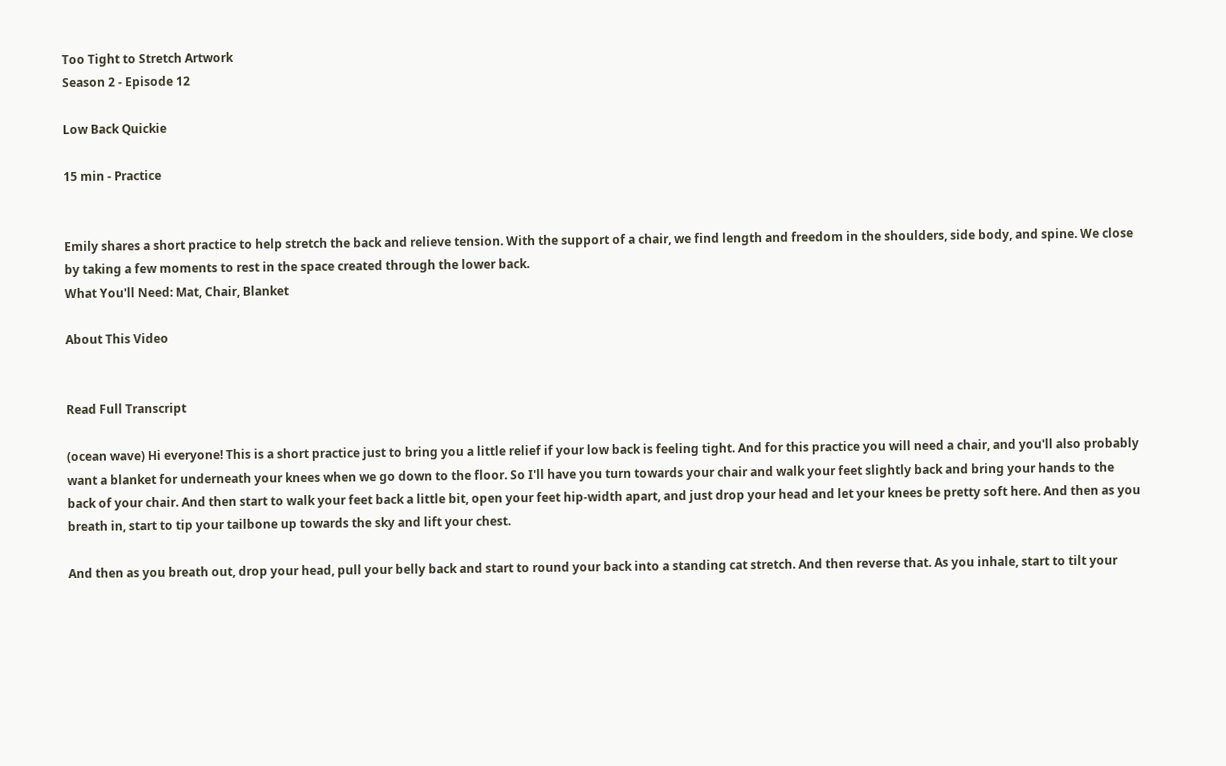Too Tight to Stretch Artwork
Season 2 - Episode 12

Low Back Quickie

15 min - Practice


Emily shares a short practice to help stretch the back and relieve tension. With the support of a chair, we find length and freedom in the shoulders, side body, and spine. We close by taking a few moments to rest in the space created through the lower back.
What You'll Need: Mat, Chair, Blanket

About This Video


Read Full Transcript

(ocean wave) Hi everyone! This is a short practice just to bring you a little relief if your low back is feeling tight. And for this practice you will need a chair, and you'll also probably want a blanket for underneath your knees when we go down to the floor. So I'll have you turn towards your chair and walk your feet slightly back and bring your hands to the back of your chair. And then start to walk your feet back a little bit, open your feet hip-width apart, and just drop your head and let your knees be pretty soft here. And then as you breath in, start to tip your tailbone up towards the sky and lift your chest.

And then as you breath out, drop your head, pull your belly back and start to round your back into a standing cat stretch. And then reverse that. As you inhale, start to tilt your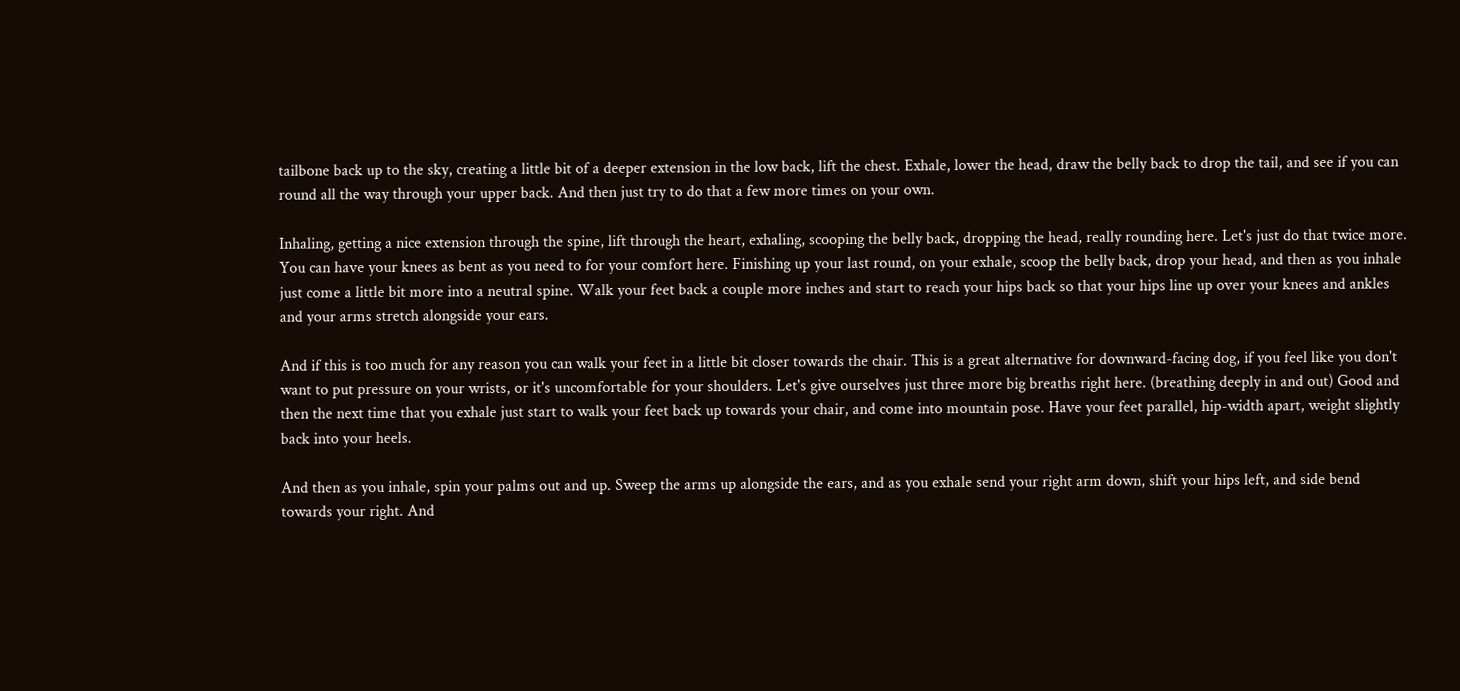tailbone back up to the sky, creating a little bit of a deeper extension in the low back, lift the chest. Exhale, lower the head, draw the belly back to drop the tail, and see if you can round all the way through your upper back. And then just try to do that a few more times on your own.

Inhaling, getting a nice extension through the spine, lift through the heart, exhaling, scooping the belly back, dropping the head, really rounding here. Let's just do that twice more. You can have your knees as bent as you need to for your comfort here. Finishing up your last round, on your exhale, scoop the belly back, drop your head, and then as you inhale just come a little bit more into a neutral spine. Walk your feet back a couple more inches and start to reach your hips back so that your hips line up over your knees and ankles and your arms stretch alongside your ears.

And if this is too much for any reason you can walk your feet in a little bit closer towards the chair. This is a great alternative for downward-facing dog, if you feel like you don't want to put pressure on your wrists, or it's uncomfortable for your shoulders. Let's give ourselves just three more big breaths right here. (breathing deeply in and out) Good and then the next time that you exhale just start to walk your feet back up towards your chair, and come into mountain pose. Have your feet parallel, hip-width apart, weight slightly back into your heels.

And then as you inhale, spin your palms out and up. Sweep the arms up alongside the ears, and as you exhale send your right arm down, shift your hips left, and side bend towards your right. And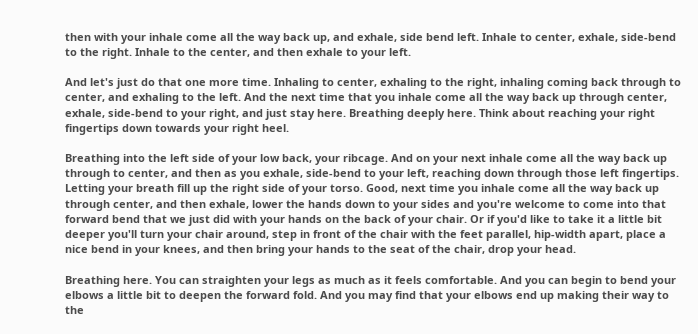then with your inhale come all the way back up, and exhale, side bend left. Inhale to center, exhale, side-bend to the right. Inhale to the center, and then exhale to your left.

And let's just do that one more time. Inhaling to center, exhaling to the right, inhaling coming back through to center, and exhaling to the left. And the next time that you inhale come all the way back up through center, exhale, side-bend to your right, and just stay here. Breathing deeply here. Think about reaching your right fingertips down towards your right heel.

Breathing into the left side of your low back, your ribcage. And on your next inhale come all the way back up through to center, and then as you exhale, side-bend to your left, reaching down through those left fingertips. Letting your breath fill up the right side of your torso. Good, next time you inhale come all the way back up through center, and then exhale, lower the hands down to your sides and you're welcome to come into that forward bend that we just did with your hands on the back of your chair. Or if you'd like to take it a little bit deeper you'll turn your chair around, step in front of the chair with the feet parallel, hip-width apart, place a nice bend in your knees, and then bring your hands to the seat of the chair, drop your head.

Breathing here. You can straighten your legs as much as it feels comfortable. And you can begin to bend your elbows a little bit to deepen the forward fold. And you may find that your elbows end up making their way to the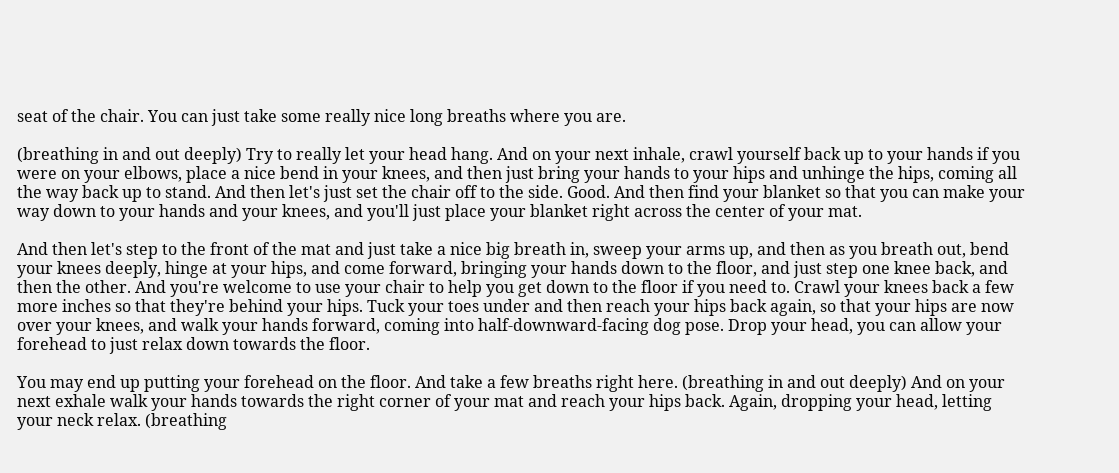seat of the chair. You can just take some really nice long breaths where you are.

(breathing in and out deeply) Try to really let your head hang. And on your next inhale, crawl yourself back up to your hands if you were on your elbows, place a nice bend in your knees, and then just bring your hands to your hips and unhinge the hips, coming all the way back up to stand. And then let's just set the chair off to the side. Good. And then find your blanket so that you can make your way down to your hands and your knees, and you'll just place your blanket right across the center of your mat.

And then let's step to the front of the mat and just take a nice big breath in, sweep your arms up, and then as you breath out, bend your knees deeply, hinge at your hips, and come forward, bringing your hands down to the floor, and just step one knee back, and then the other. And you're welcome to use your chair to help you get down to the floor if you need to. Crawl your knees back a few more inches so that they're behind your hips. Tuck your toes under and then reach your hips back again, so that your hips are now over your knees, and walk your hands forward, coming into half-downward-facing dog pose. Drop your head, you can allow your forehead to just relax down towards the floor.

You may end up putting your forehead on the floor. And take a few breaths right here. (breathing in and out deeply) And on your next exhale walk your hands towards the right corner of your mat and reach your hips back. Again, dropping your head, letting your neck relax. (breathing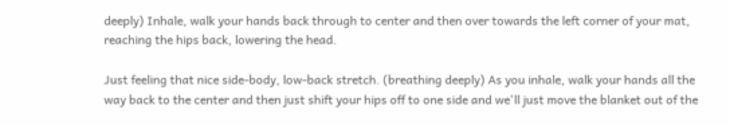deeply) Inhale, walk your hands back through to center and then over towards the left corner of your mat, reaching the hips back, lowering the head.

Just feeling that nice side-body, low-back stretch. (breathing deeply) As you inhale, walk your hands all the way back to the center and then just shift your hips off to one side and we'll just move the blanket out of the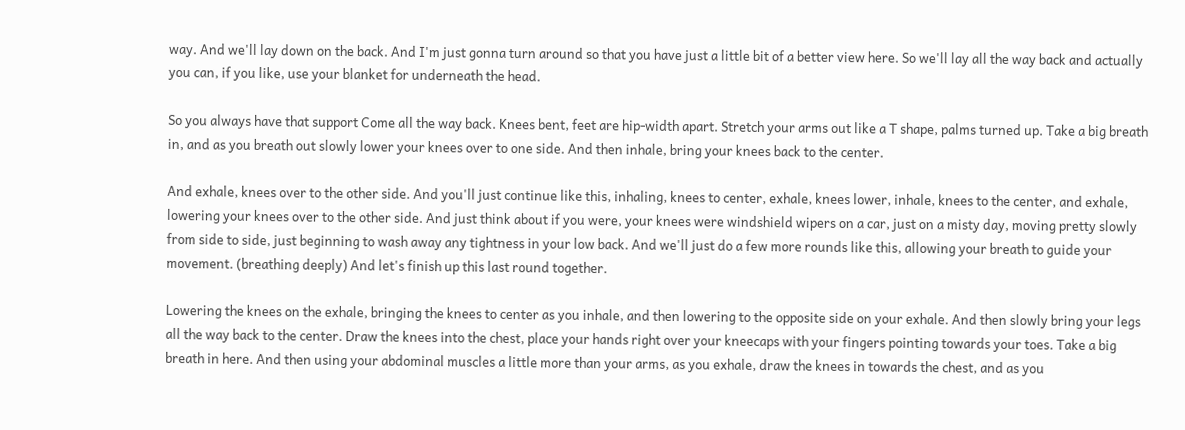way. And we'll lay down on the back. And I'm just gonna turn around so that you have just a little bit of a better view here. So we'll lay all the way back and actually you can, if you like, use your blanket for underneath the head.

So you always have that support Come all the way back. Knees bent, feet are hip-width apart. Stretch your arms out like a T shape, palms turned up. Take a big breath in, and as you breath out slowly lower your knees over to one side. And then inhale, bring your knees back to the center.

And exhale, knees over to the other side. And you'll just continue like this, inhaling, knees to center, exhale, knees lower, inhale, knees to the center, and exhale, lowering your knees over to the other side. And just think about if you were, your knees were windshield wipers on a car, just on a misty day, moving pretty slowly from side to side, just beginning to wash away any tightness in your low back. And we'll just do a few more rounds like this, allowing your breath to guide your movement. (breathing deeply) And let's finish up this last round together.

Lowering the knees on the exhale, bringing the knees to center as you inhale, and then lowering to the opposite side on your exhale. And then slowly bring your legs all the way back to the center. Draw the knees into the chest, place your hands right over your kneecaps with your fingers pointing towards your toes. Take a big breath in here. And then using your abdominal muscles a little more than your arms, as you exhale, draw the knees in towards the chest, and as you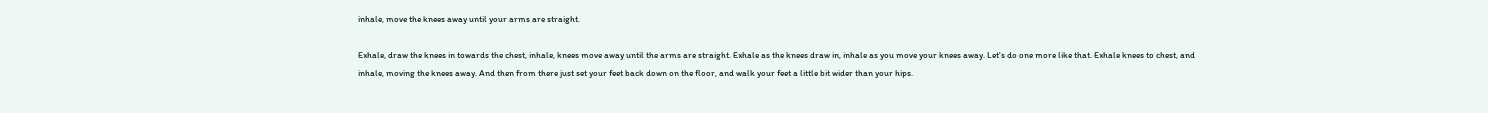inhale, move the knees away until your arms are straight.

Exhale, draw the knees in towards the chest, inhale, knees move away until the arms are straight. Exhale as the knees draw in, inhale as you move your knees away. Let's do one more like that. Exhale knees to chest, and inhale, moving the knees away. And then from there just set your feet back down on the floor, and walk your feet a little bit wider than your hips.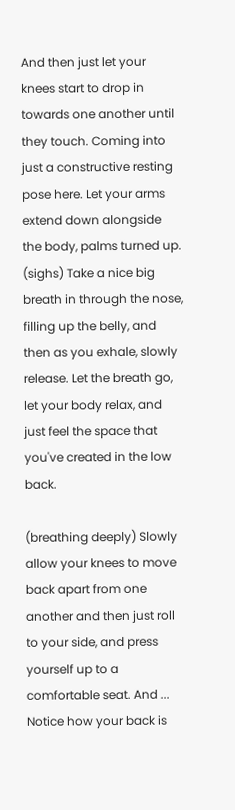And then just let your knees start to drop in towards one another until they touch. Coming into just a constructive resting pose here. Let your arms extend down alongside the body, palms turned up. (sighs) Take a nice big breath in through the nose, filling up the belly, and then as you exhale, slowly release. Let the breath go, let your body relax, and just feel the space that you've created in the low back.

(breathing deeply) Slowly allow your knees to move back apart from one another and then just roll to your side, and press yourself up to a comfortable seat. And ... Notice how your back is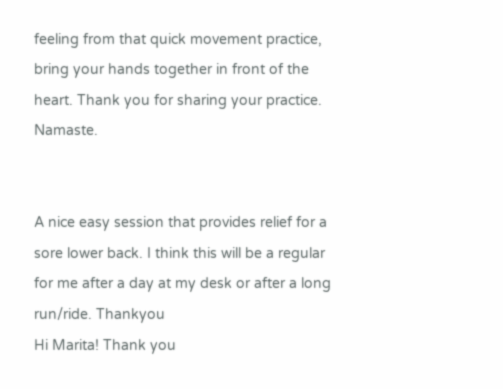feeling from that quick movement practice, bring your hands together in front of the heart. Thank you for sharing your practice. Namaste.


A nice easy session that provides relief for a sore lower back. I think this will be a regular for me after a day at my desk or after a long run/ride. Thankyou
Hi Marita! Thank you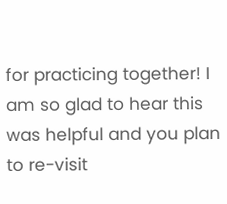for practicing together! I am so glad to hear this was helpful and you plan to re-visit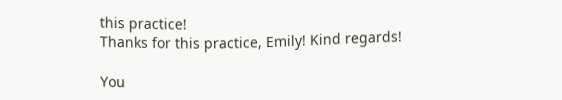this practice!
Thanks for this practice, Emily! Kind regards!

You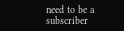need to be a subscriber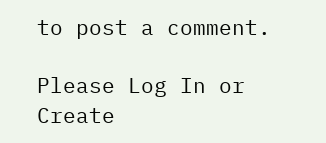to post a comment.

Please Log In or Create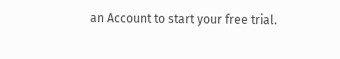an Account to start your free trial.